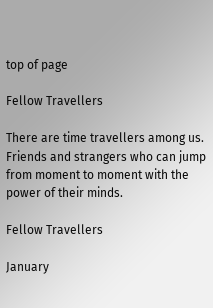top of page

Fellow Travellers

There are time travellers among us. Friends and strangers who can jump from moment to moment with the power of their minds.

Fellow Travellers

January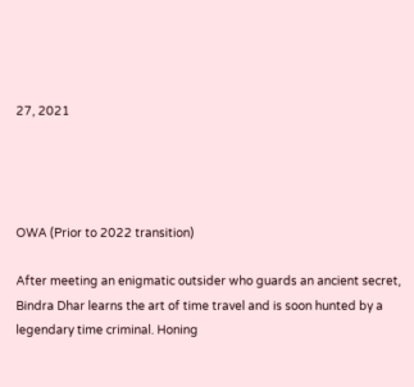27, 2021




OWA (Prior to 2022 transition)

After meeting an enigmatic outsider who guards an ancient secret, Bindra Dhar learns the art of time travel and is soon hunted by a legendary time criminal. Honing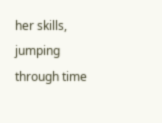her skills, jumping through time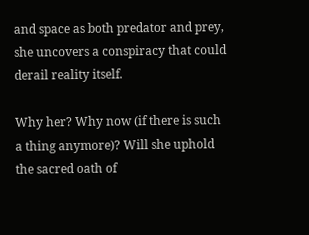and space as both predator and prey, she uncovers a conspiracy that could derail reality itself.

Why her? Why now (if there is such a thing anymore)? Will she uphold the sacred oath of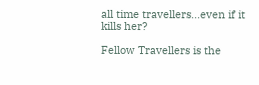all time travellers...even if it kills her?

Fellow Travellers is the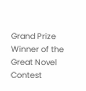Grand Prize Winner of the Great Novel Contest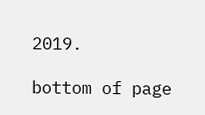2019.

bottom of page